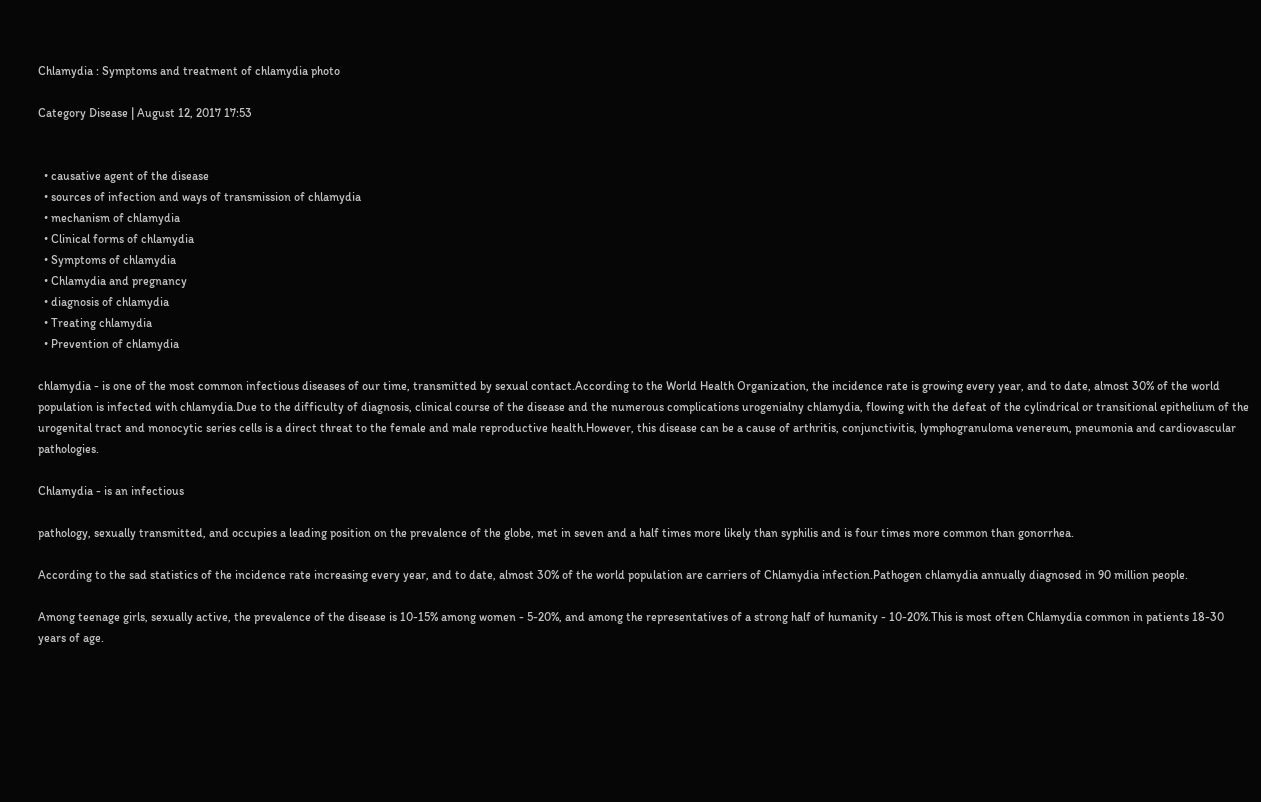Chlamydia : Symptoms and treatment of chlamydia photo

Category Disease | August 12, 2017 17:53


  • causative agent of the disease
  • sources of infection and ways of transmission of chlamydia
  • mechanism of chlamydia
  • Clinical forms of chlamydia
  • Symptoms of chlamydia
  • Chlamydia and pregnancy
  • diagnosis of chlamydia
  • Treating chlamydia
  • Prevention of chlamydia

chlamydia - is one of the most common infectious diseases of our time, transmitted by sexual contact.According to the World Health Organization, the incidence rate is growing every year, and to date, almost 30% of the world population is infected with chlamydia.Due to the difficulty of diagnosis, clinical course of the disease and the numerous complications urogenialny chlamydia, flowing with the defeat of the cylindrical or transitional epithelium of the urogenital tract and monocytic series cells is a direct threat to the female and male reproductive health.However, this disease can be a cause of arthritis, conjunctivitis, lymphogranuloma venereum, pneumonia and cardiovascular pathologies.

Chlamydia - is an infectious

pathology, sexually transmitted, and occupies a leading position on the prevalence of the globe, met in seven and a half times more likely than syphilis and is four times more common than gonorrhea.

According to the sad statistics of the incidence rate increasing every year, and to date, almost 30% of the world population are carriers of Chlamydia infection.Pathogen chlamydia annually diagnosed in 90 million people.

Among teenage girls, sexually active, the prevalence of the disease is 10-15% among women - 5-20%, and among the representatives of a strong half of humanity - 10-20%.This is most often Chlamydia common in patients 18-30 years of age.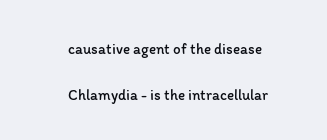causative agent of the disease

Chlamydia - is the intracellular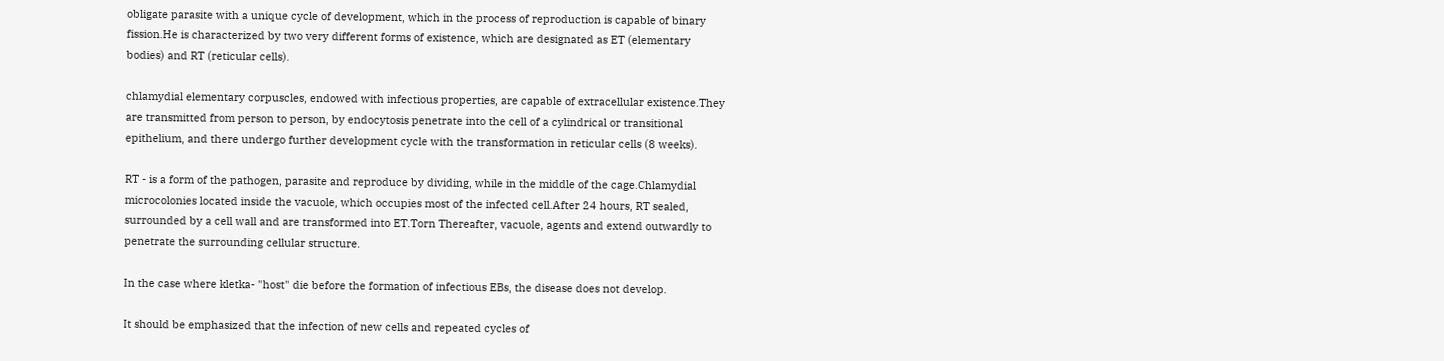obligate parasite with a unique cycle of development, which in the process of reproduction is capable of binary fission.He is characterized by two very different forms of existence, which are designated as ET (elementary bodies) and RT (reticular cells).

chlamydial elementary corpuscles, endowed with infectious properties, are capable of extracellular existence.They are transmitted from person to person, by endocytosis penetrate into the cell of a cylindrical or transitional epithelium, and there undergo further development cycle with the transformation in reticular cells (8 weeks).

RT - is a form of the pathogen, parasite and reproduce by dividing, while in the middle of the cage.Chlamydial microcolonies located inside the vacuole, which occupies most of the infected cell.After 24 hours, RT sealed, surrounded by a cell wall and are transformed into ET.Torn Thereafter, vacuole, agents and extend outwardly to penetrate the surrounding cellular structure.

In the case where kletka- "host" die before the formation of infectious EBs, the disease does not develop.

It should be emphasized that the infection of new cells and repeated cycles of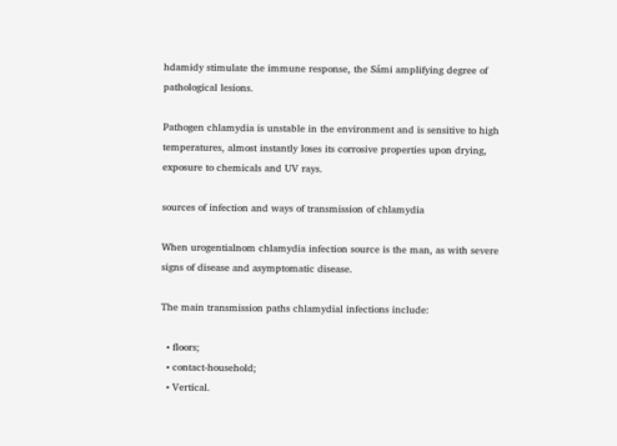hdamidy stimulate the immune response, the Sámi amplifying degree of pathological lesions.

Pathogen chlamydia is unstable in the environment and is sensitive to high temperatures, almost instantly loses its corrosive properties upon drying, exposure to chemicals and UV rays.

sources of infection and ways of transmission of chlamydia

When urogentialnom chlamydia infection source is the man, as with severe signs of disease and asymptomatic disease.

The main transmission paths chlamydial infections include:

  • floors;
  • contact-household;
  • Vertical.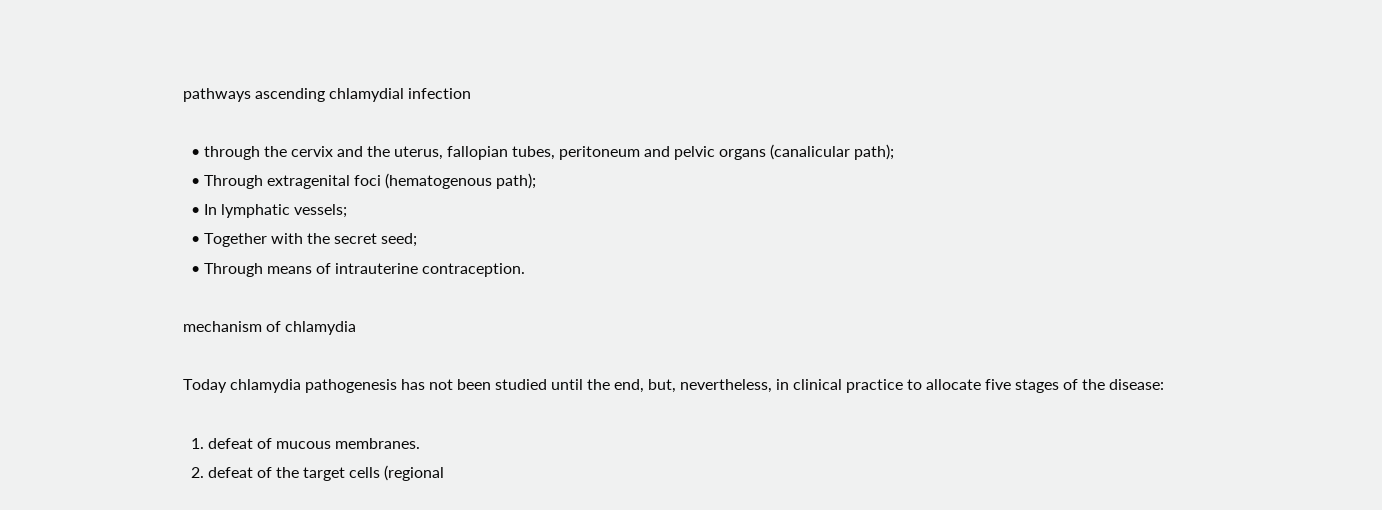pathways ascending chlamydial infection

  • through the cervix and the uterus, fallopian tubes, peritoneum and pelvic organs (canalicular path);
  • Through extragenital foci (hematogenous path);
  • In lymphatic vessels;
  • Together with the secret seed;
  • Through means of intrauterine contraception.

mechanism of chlamydia

Today chlamydia pathogenesis has not been studied until the end, but, nevertheless, in clinical practice to allocate five stages of the disease:

  1. defeat of mucous membranes.
  2. defeat of the target cells (regional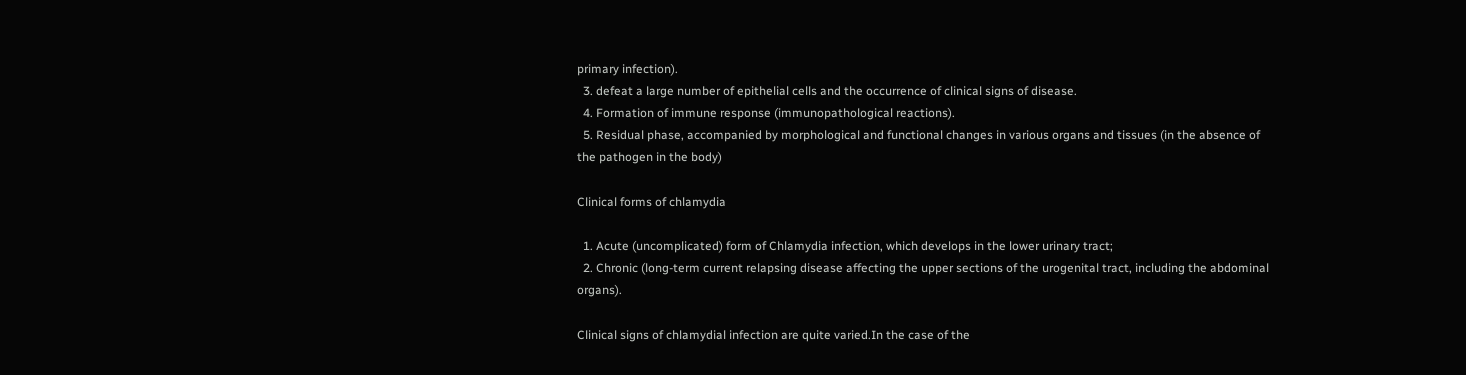primary infection).
  3. defeat a large number of epithelial cells and the occurrence of clinical signs of disease.
  4. Formation of immune response (immunopathological reactions).
  5. Residual phase, accompanied by morphological and functional changes in various organs and tissues (in the absence of the pathogen in the body)

Clinical forms of chlamydia

  1. Acute (uncomplicated) form of Chlamydia infection, which develops in the lower urinary tract;
  2. Chronic (long-term current relapsing disease affecting the upper sections of the urogenital tract, including the abdominal organs).

Clinical signs of chlamydial infection are quite varied.In the case of the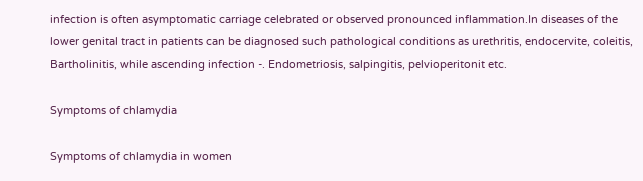infection is often asymptomatic carriage celebrated or observed pronounced inflammation.In diseases of the lower genital tract in patients can be diagnosed such pathological conditions as urethritis, endocervite, coleitis, Bartholinitis, while ascending infection -. Endometriosis, salpingitis, pelvioperitonit etc.

Symptoms of chlamydia

Symptoms of chlamydia in women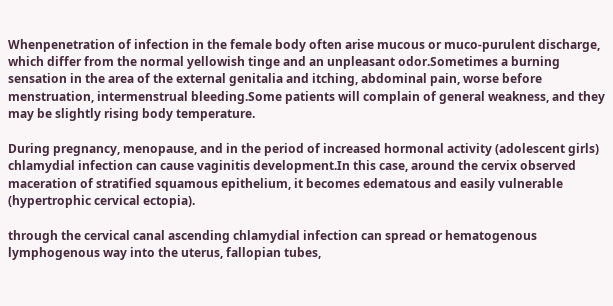Whenpenetration of infection in the female body often arise mucous or muco-purulent discharge, which differ from the normal yellowish tinge and an unpleasant odor.Sometimes a burning sensation in the area of the external genitalia and itching, abdominal pain, worse before menstruation, intermenstrual bleeding.Some patients will complain of general weakness, and they may be slightly rising body temperature.

During pregnancy, menopause, and in the period of increased hormonal activity (adolescent girls) chlamydial infection can cause vaginitis development.In this case, around the cervix observed maceration of stratified squamous epithelium, it becomes edematous and easily vulnerable (hypertrophic cervical ectopia).

through the cervical canal ascending chlamydial infection can spread or hematogenous lymphogenous way into the uterus, fallopian tubes,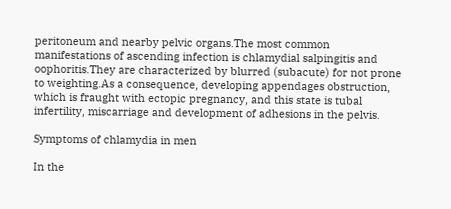peritoneum and nearby pelvic organs.The most common manifestations of ascending infection is chlamydial salpingitis and oophoritis.They are characterized by blurred (subacute) for not prone to weighting.As a consequence, developing appendages obstruction, which is fraught with ectopic pregnancy, and this state is tubal infertility, miscarriage and development of adhesions in the pelvis.

Symptoms of chlamydia in men

In the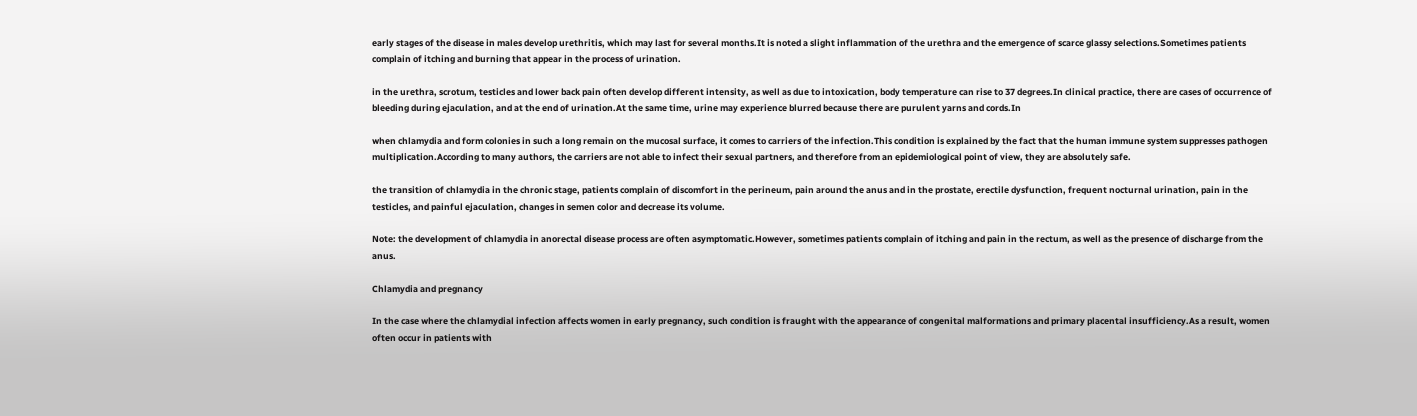early stages of the disease in males develop urethritis, which may last for several months.It is noted a slight inflammation of the urethra and the emergence of scarce glassy selections.Sometimes patients complain of itching and burning that appear in the process of urination.

in the urethra, scrotum, testicles and lower back pain often develop different intensity, as well as due to intoxication, body temperature can rise to 37 degrees.In clinical practice, there are cases of occurrence of bleeding during ejaculation, and at the end of urination.At the same time, urine may experience blurred because there are purulent yarns and cords.In

when chlamydia and form colonies in such a long remain on the mucosal surface, it comes to carriers of the infection.This condition is explained by the fact that the human immune system suppresses pathogen multiplication.According to many authors, the carriers are not able to infect their sexual partners, and therefore from an epidemiological point of view, they are absolutely safe.

the transition of chlamydia in the chronic stage, patients complain of discomfort in the perineum, pain around the anus and in the prostate, erectile dysfunction, frequent nocturnal urination, pain in the testicles, and painful ejaculation, changes in semen color and decrease its volume.

Note: the development of chlamydia in anorectal disease process are often asymptomatic.However, sometimes patients complain of itching and pain in the rectum, as well as the presence of discharge from the anus.

Chlamydia and pregnancy

In the case where the chlamydial infection affects women in early pregnancy, such condition is fraught with the appearance of congenital malformations and primary placental insufficiency.As a result, women often occur in patients with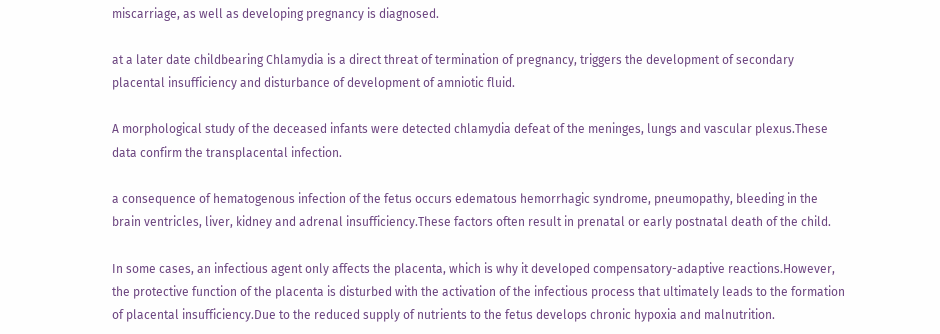miscarriage, as well as developing pregnancy is diagnosed.

at a later date childbearing Chlamydia is a direct threat of termination of pregnancy, triggers the development of secondary placental insufficiency and disturbance of development of amniotic fluid.

A morphological study of the deceased infants were detected chlamydia defeat of the meninges, lungs and vascular plexus.These data confirm the transplacental infection.

a consequence of hematogenous infection of the fetus occurs edematous hemorrhagic syndrome, pneumopathy, bleeding in the brain ventricles, liver, kidney and adrenal insufficiency.These factors often result in prenatal or early postnatal death of the child.

In some cases, an infectious agent only affects the placenta, which is why it developed compensatory-adaptive reactions.However, the protective function of the placenta is disturbed with the activation of the infectious process that ultimately leads to the formation of placental insufficiency.Due to the reduced supply of nutrients to the fetus develops chronic hypoxia and malnutrition.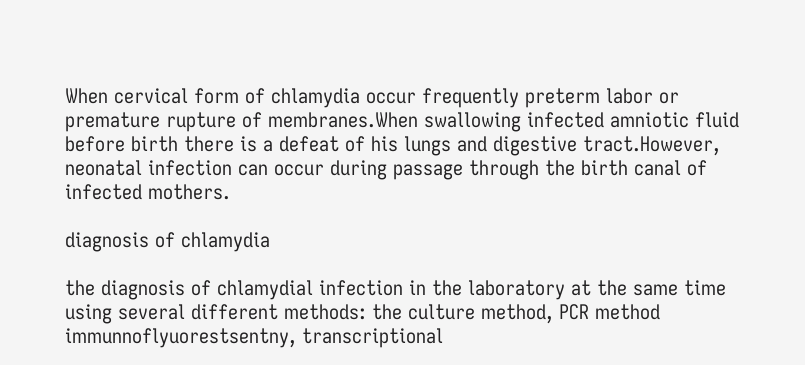When cervical form of chlamydia occur frequently preterm labor or premature rupture of membranes.When swallowing infected amniotic fluid before birth there is a defeat of his lungs and digestive tract.However, neonatal infection can occur during passage through the birth canal of infected mothers.

diagnosis of chlamydia

the diagnosis of chlamydial infection in the laboratory at the same time using several different methods: the culture method, PCR method immunnoflyuorestsentny, transcriptional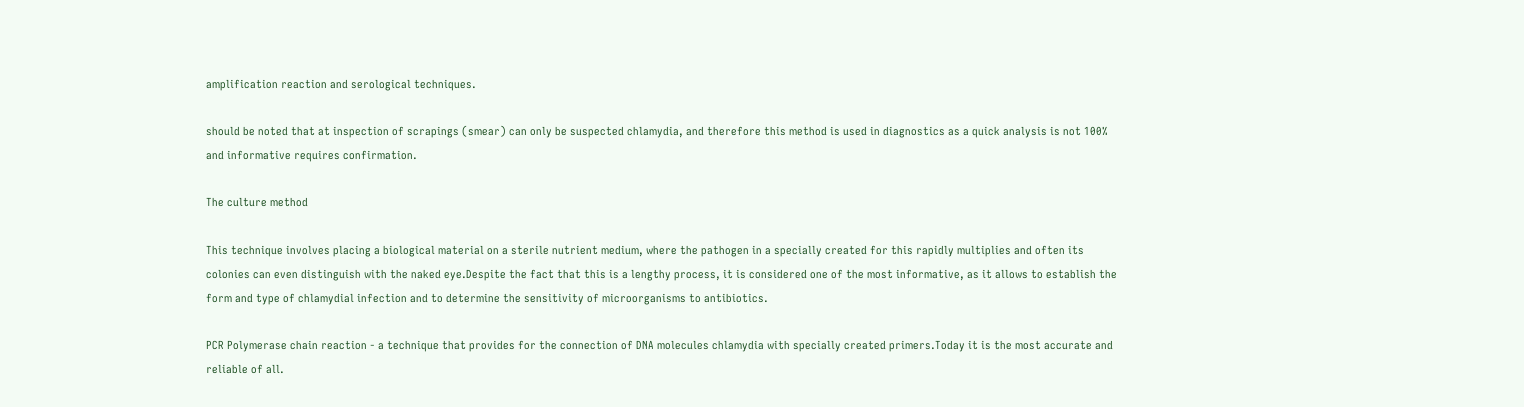amplification reaction and serological techniques.

should be noted that at inspection of scrapings (smear) can only be suspected chlamydia, and therefore this method is used in diagnostics as a quick analysis is not 100% and informative requires confirmation.

The culture method

This technique involves placing a biological material on a sterile nutrient medium, where the pathogen in a specially created for this rapidly multiplies and often its colonies can even distinguish with the naked eye.Despite the fact that this is a lengthy process, it is considered one of the most informative, as it allows to establish the form and type of chlamydial infection and to determine the sensitivity of microorganisms to antibiotics.

PCR Polymerase chain reaction - a technique that provides for the connection of DNA molecules chlamydia with specially created primers.Today it is the most accurate and reliable of all.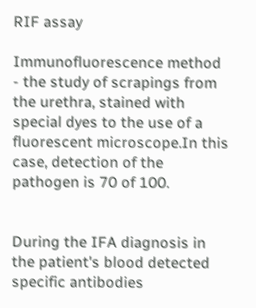RIF assay

Immunofluorescence method - the study of scrapings from the urethra, stained with special dyes to the use of a fluorescent microscope.In this case, detection of the pathogen is 70 of 100.


During the IFA diagnosis in the patient's blood detected specific antibodies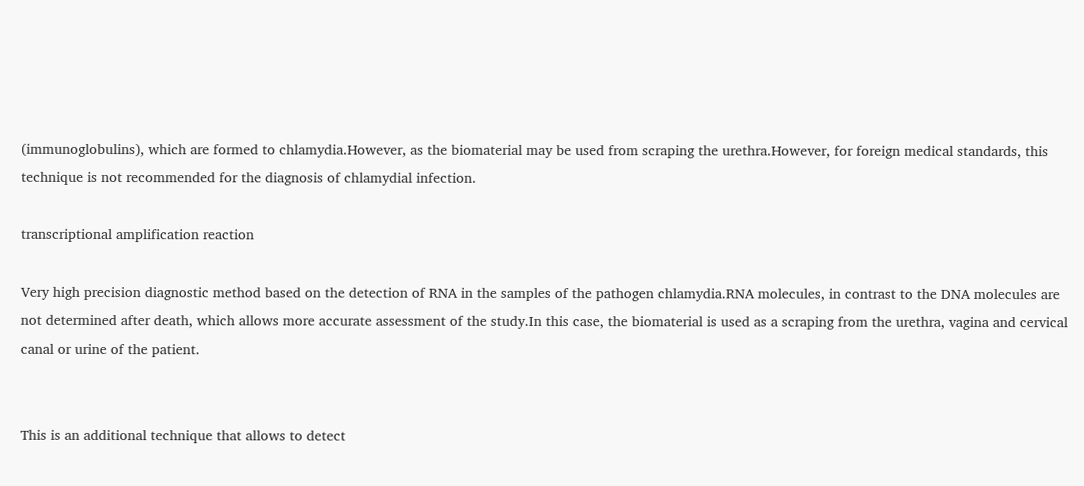(immunoglobulins), which are formed to chlamydia.However, as the biomaterial may be used from scraping the urethra.However, for foreign medical standards, this technique is not recommended for the diagnosis of chlamydial infection.

transcriptional amplification reaction

Very high precision diagnostic method based on the detection of RNA in the samples of the pathogen chlamydia.RNA molecules, in contrast to the DNA molecules are not determined after death, which allows more accurate assessment of the study.In this case, the biomaterial is used as a scraping from the urethra, vagina and cervical canal or urine of the patient.


This is an additional technique that allows to detect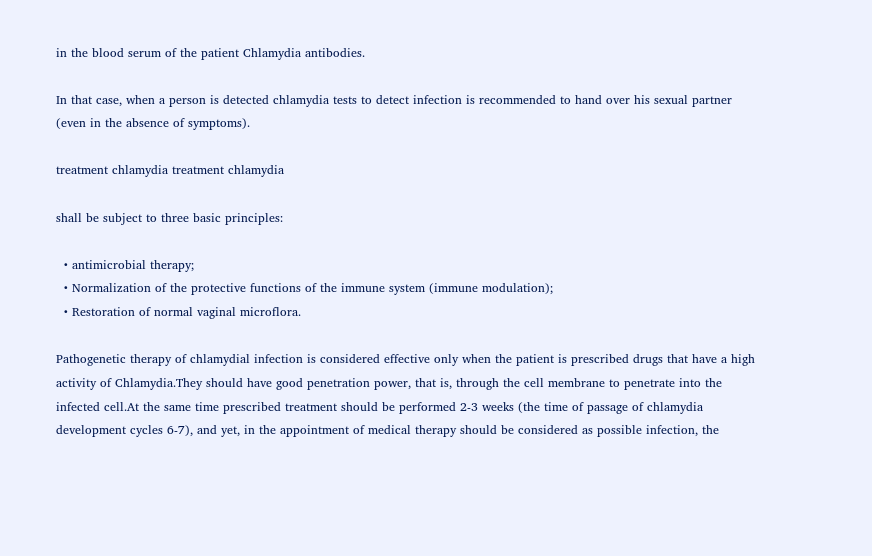in the blood serum of the patient Chlamydia antibodies.

In that case, when a person is detected chlamydia tests to detect infection is recommended to hand over his sexual partner (even in the absence of symptoms).

treatment chlamydia treatment chlamydia

shall be subject to three basic principles:

  • antimicrobial therapy;
  • Normalization of the protective functions of the immune system (immune modulation);
  • Restoration of normal vaginal microflora.

Pathogenetic therapy of chlamydial infection is considered effective only when the patient is prescribed drugs that have a high activity of Chlamydia.They should have good penetration power, that is, through the cell membrane to penetrate into the infected cell.At the same time prescribed treatment should be performed 2-3 weeks (the time of passage of chlamydia development cycles 6-7), and yet, in the appointment of medical therapy should be considered as possible infection, the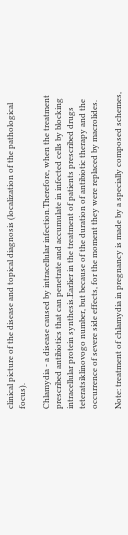clinical picture of the disease and topical diagnosis (localization of the pathological focus).

Chlamydia - a disease caused by intracellular infection.Therefore, when the treatment prescribed antibiotics that can penetrate and accumulate in infected cells by blocking intracellular protein synthesis.Earlier in the treatment of patients prescribed drugs teteratsiklinovogo number, but because of the duration of antibiotic therapy and the occurrence of severe side effects, for the moment they were replaced by macrolides.

Note: treatment of chlamydia in pregnancy is made by a specially composed schemes,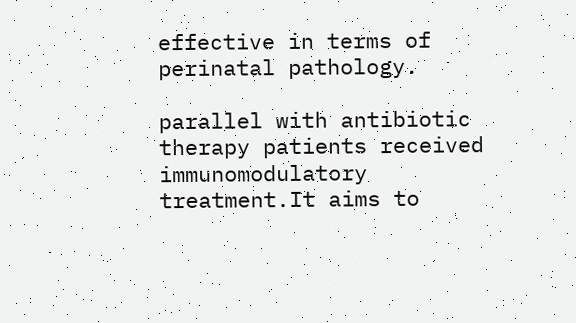effective in terms of perinatal pathology.

parallel with antibiotic therapy patients received immunomodulatory treatment.It aims to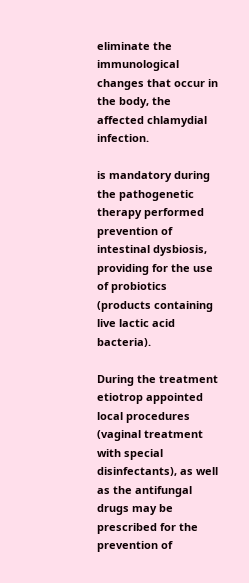eliminate the immunological changes that occur in the body, the affected chlamydial infection.

is mandatory during the pathogenetic therapy performed prevention of intestinal dysbiosis, providing for the use of probiotics (products containing live lactic acid bacteria).

During the treatment etiotrop appointed local procedures (vaginal treatment with special disinfectants), as well as the antifungal drugs may be prescribed for the prevention of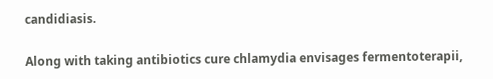candidiasis.

Along with taking antibiotics cure chlamydia envisages fermentoterapii,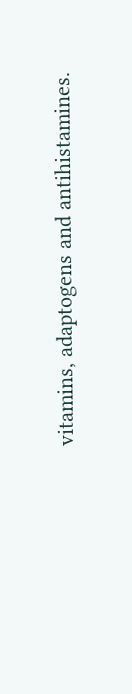vitamins, adaptogens and antihistamines.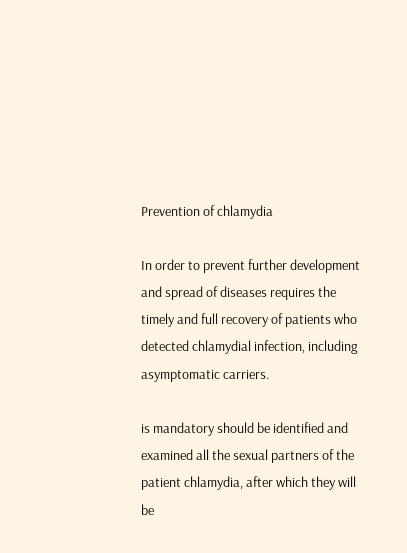Prevention of chlamydia

In order to prevent further development and spread of diseases requires the timely and full recovery of patients who detected chlamydial infection, including asymptomatic carriers.

is mandatory should be identified and examined all the sexual partners of the patient chlamydia, after which they will be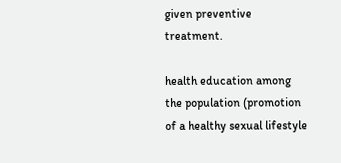given preventive treatment.

health education among the population (promotion of a healthy sexual lifestyle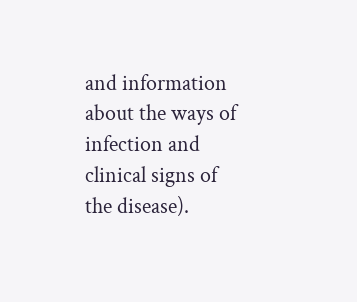and information about the ways of infection and clinical signs of the disease).